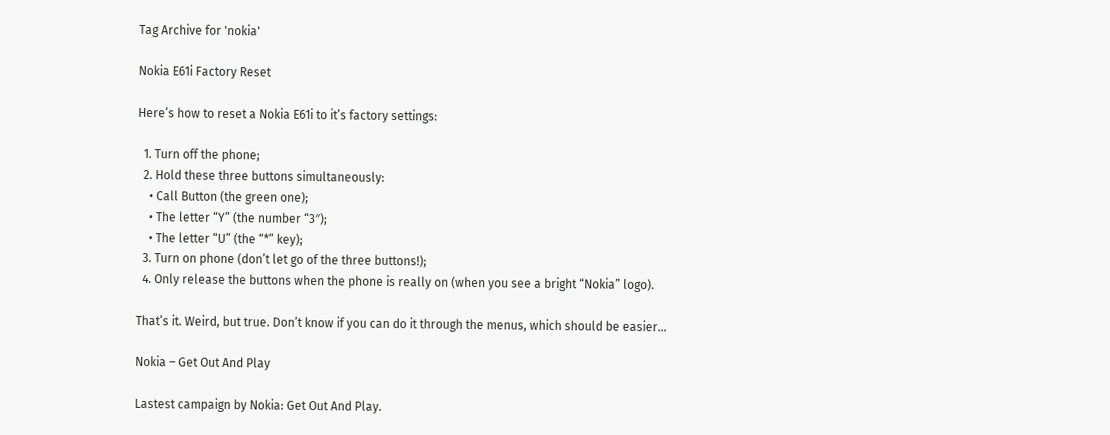Tag Archive for 'nokia'

Nokia E61i Factory Reset

Here’s how to reset a Nokia E61i to it’s factory settings:

  1. Turn off the phone;
  2. Hold these three buttons simultaneously:
    • Call Button (the green one);
    • The letter “Y” (the number “3″);
    • The letter “U” (the “*” key);
  3. Turn on phone (don’t let go of the three buttons!);
  4. Only release the buttons when the phone is really on (when you see a bright “Nokia” logo).

That’s it. Weird, but true. Don’t know if you can do it through the menus, which should be easier…

Nokia – Get Out And Play

Lastest campaign by Nokia: Get Out And Play.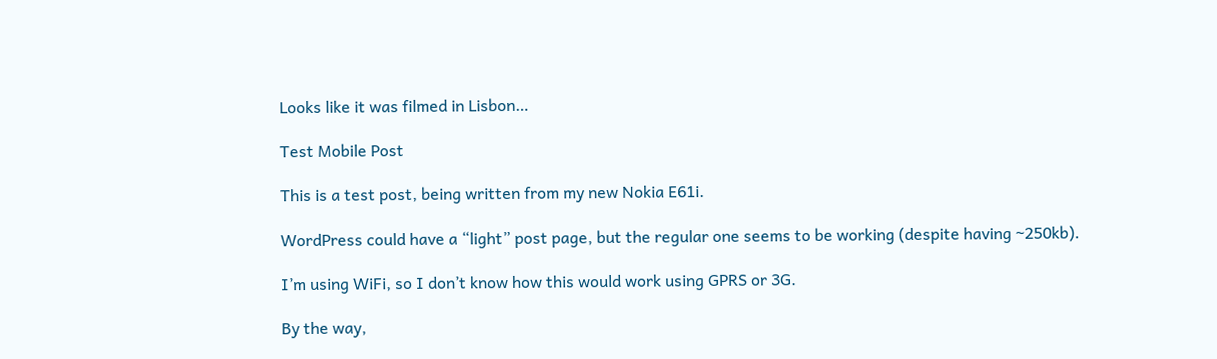Looks like it was filmed in Lisbon…

Test Mobile Post

This is a test post, being written from my new Nokia E61i.

WordPress could have a “light” post page, but the regular one seems to be working (despite having ~250kb).

I’m using WiFi, so I don’t know how this would work using GPRS or 3G.

By the way,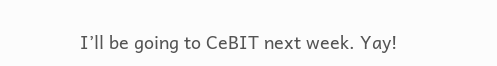I’ll be going to CeBIT next week. Yay!